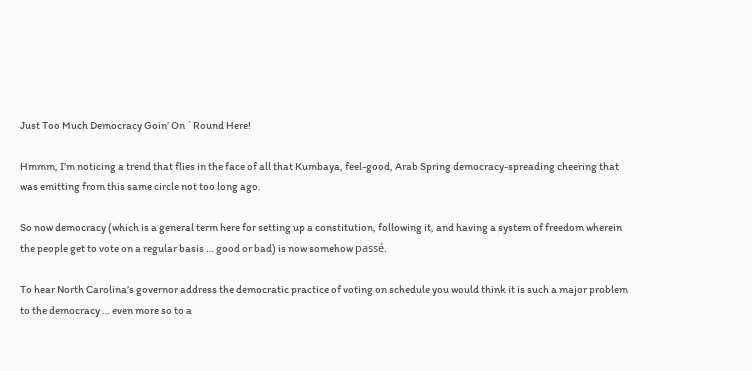Just Too Much Democracy Goin’ On `Round Here!

Hmmm, I’m noticing a trend that flies in the face of all that Kumbaya, feel-good, Arab Spring democracy-spreading cheering that was emitting from this same circle not too long ago.

So now democracy (which is a general term here for setting up a constitution, following it, and having a system of freedom wherein the people get to vote on a regular basis … good or bad) is now somehow passé.

To hear North Carolina’s governor address the democratic practice of voting on schedule you would think it is such a major problem to the democracy … even more so to a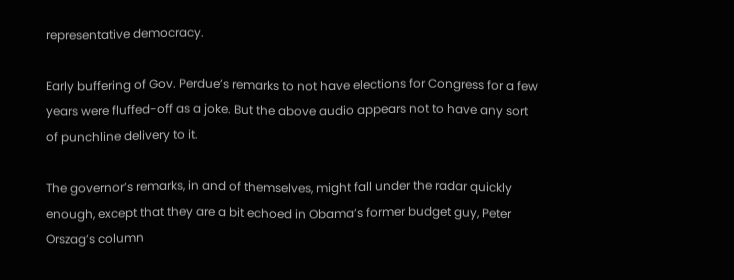representative democracy.

Early buffering of Gov. Perdue’s remarks to not have elections for Congress for a few years were fluffed-off as a joke. But the above audio appears not to have any sort of punchline delivery to it.

The governor’s remarks, in and of themselves, might fall under the radar quickly enough, except that they are a bit echoed in Obama’s former budget guy, Peter Orszag’s column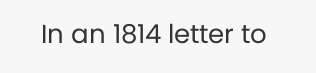In an 1814 letter to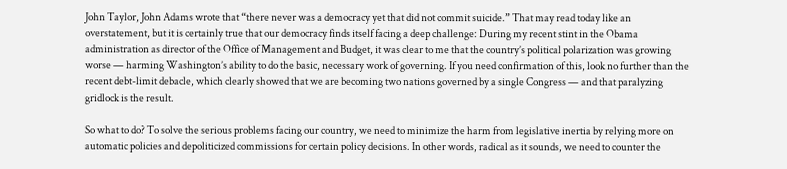John Taylor, John Adams wrote that “there never was a democracy yet that did not commit suicide.” That may read today like an overstatement, but it is certainly true that our democracy finds itself facing a deep challenge: During my recent stint in the Obama administration as director of the Office of Management and Budget, it was clear to me that the country’s political polarization was growing worse — harming Washington’s ability to do the basic, necessary work of governing. If you need confirmation of this, look no further than the recent debt-limit debacle, which clearly showed that we are becoming two nations governed by a single Congress — and that paralyzing gridlock is the result.

So what to do? To solve the serious problems facing our country, we need to minimize the harm from legislative inertia by relying more on automatic policies and depoliticized commissions for certain policy decisions. In other words, radical as it sounds, we need to counter the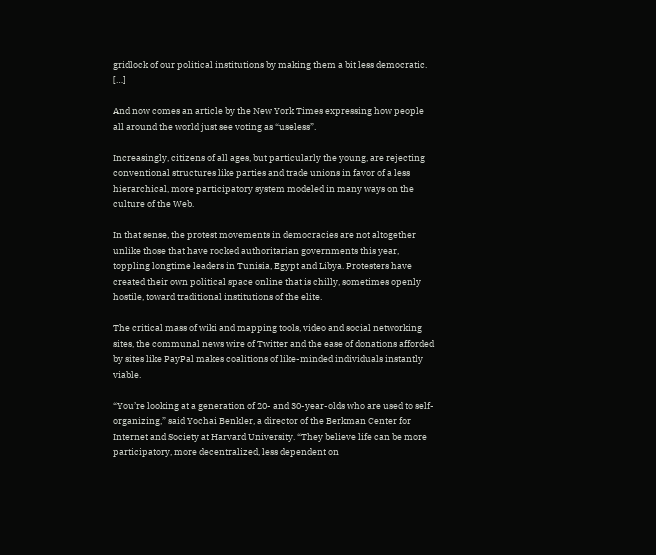gridlock of our political institutions by making them a bit less democratic. […]

And now comes an article by the New York Times expressing how people all around the world just see voting as “useless”.

Increasingly, citizens of all ages, but particularly the young, are rejecting conventional structures like parties and trade unions in favor of a less hierarchical, more participatory system modeled in many ways on the culture of the Web.

In that sense, the protest movements in democracies are not altogether unlike those that have rocked authoritarian governments this year, toppling longtime leaders in Tunisia, Egypt and Libya. Protesters have created their own political space online that is chilly, sometimes openly hostile, toward traditional institutions of the elite.

The critical mass of wiki and mapping tools, video and social networking sites, the communal news wire of Twitter and the ease of donations afforded by sites like PayPal makes coalitions of like-minded individuals instantly viable.

“You’re looking at a generation of 20- and 30-year-olds who are used to self-organizing,” said Yochai Benkler, a director of the Berkman Center for Internet and Society at Harvard University. “They believe life can be more participatory, more decentralized, less dependent on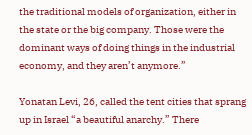the traditional models of organization, either in the state or the big company. Those were the dominant ways of doing things in the industrial economy, and they aren’t anymore.”

Yonatan Levi, 26, called the tent cities that sprang up in Israel “a beautiful anarchy.” There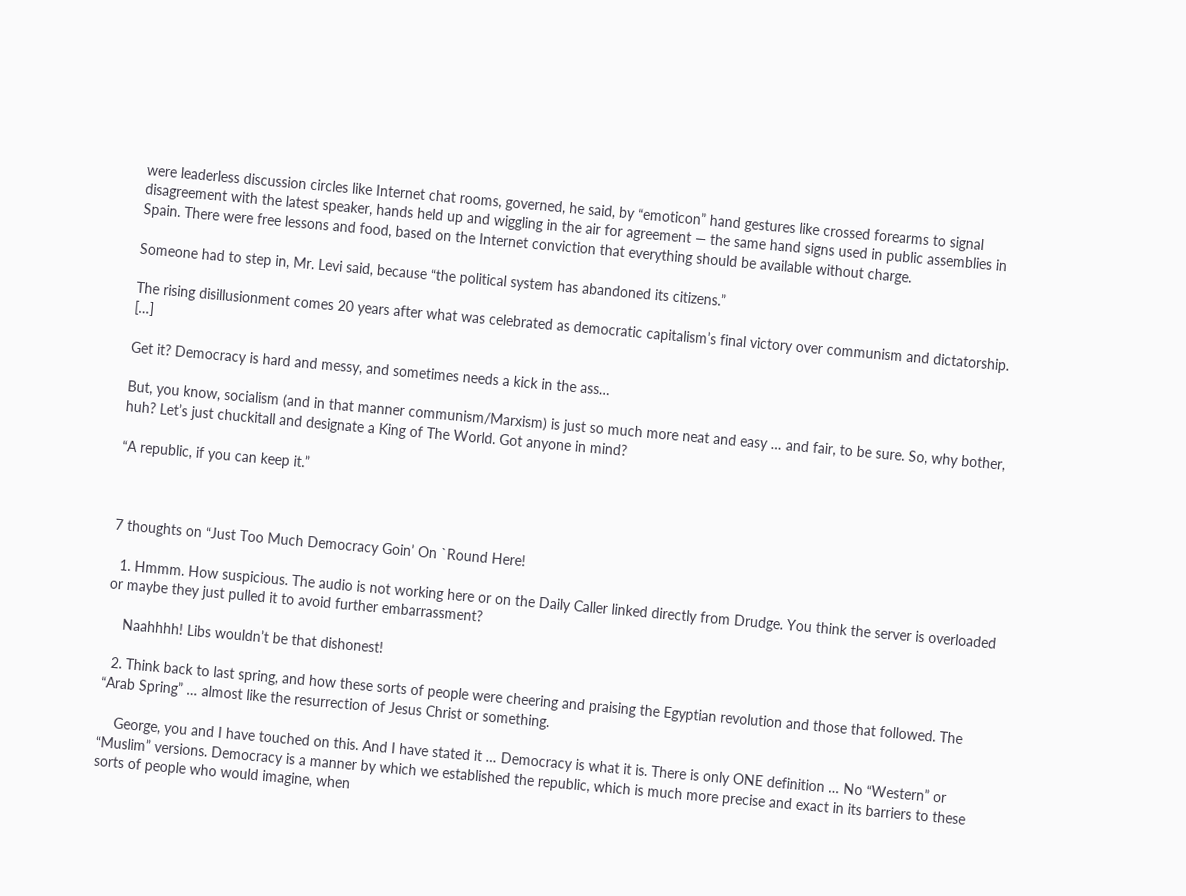were leaderless discussion circles like Internet chat rooms, governed, he said, by “emoticon” hand gestures like crossed forearms to signal disagreement with the latest speaker, hands held up and wiggling in the air for agreement — the same hand signs used in public assemblies in Spain. There were free lessons and food, based on the Internet conviction that everything should be available without charge.

Someone had to step in, Mr. Levi said, because “the political system has abandoned its citizens.”

The rising disillusionment comes 20 years after what was celebrated as democratic capitalism’s final victory over communism and dictatorship. […]

Get it? Democracy is hard and messy, and sometimes needs a kick in the ass…

But, you know, socialism (and in that manner communism/Marxism) is just so much more neat and easy … and fair, to be sure. So, why bother, huh? Let’s just chuckitall and designate a King of The World. Got anyone in mind?

“A republic, if you can keep it.”



7 thoughts on “Just Too Much Democracy Goin’ On `Round Here!

  1. Hmmm. How suspicious. The audio is not working here or on the Daily Caller linked directly from Drudge. You think the server is overloaded or maybe they just pulled it to avoid further embarrassment?

    Naahhhh! Libs wouldn’t be that dishonest!

  2. Think back to last spring, and how these sorts of people were cheering and praising the Egyptian revolution and those that followed. The “Arab Spring” … almost like the resurrection of Jesus Christ or something.

    George, you and I have touched on this. And I have stated it … Democracy is what it is. There is only ONE definition … No “Western” or “Muslim” versions. Democracy is a manner by which we established the republic, which is much more precise and exact in its barriers to these sorts of people who would imagine, when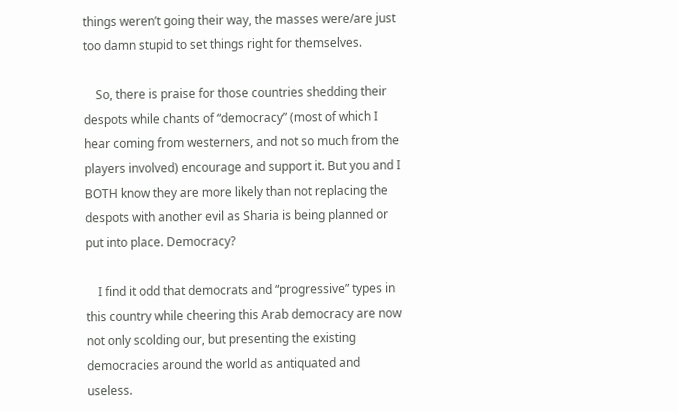things weren’t going their way, the masses were/are just too damn stupid to set things right for themselves.

    So, there is praise for those countries shedding their despots while chants of “democracy” (most of which I hear coming from westerners, and not so much from the players involved) encourage and support it. But you and I BOTH know they are more likely than not replacing the despots with another evil as Sharia is being planned or put into place. Democracy?

    I find it odd that democrats and “progressive” types in this country while cheering this Arab democracy are now not only scolding our, but presenting the existing democracies around the world as antiquated and useless.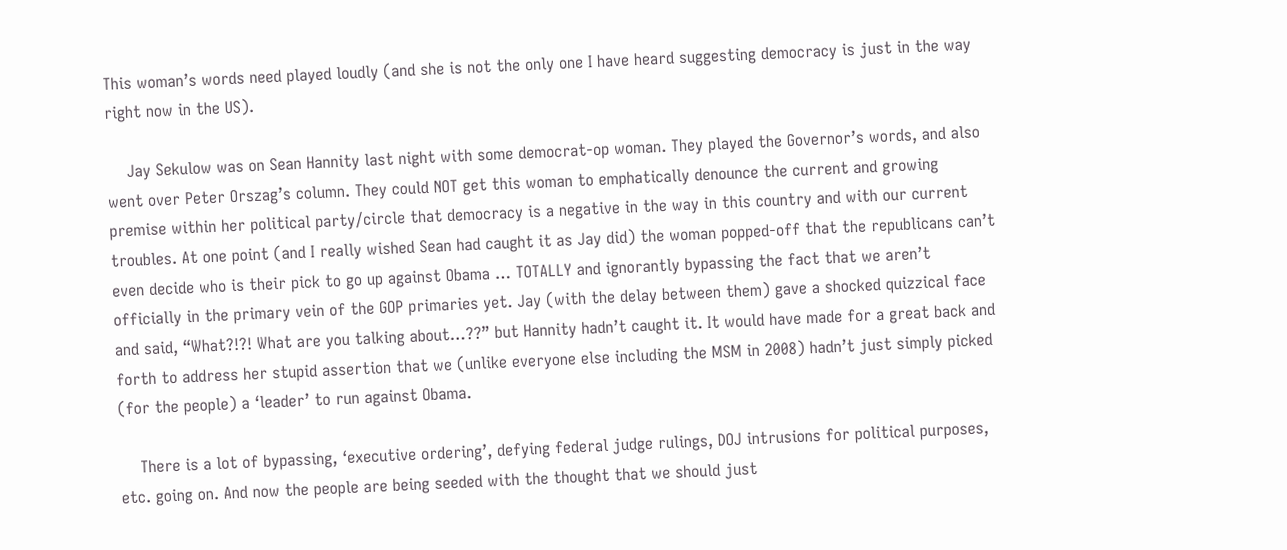This woman’s words need played loudly (and she is not the only one I have heard suggesting democracy is just in the way right now in the US).

    Jay Sekulow was on Sean Hannity last night with some democrat-op woman. They played the Governor’s words, and also went over Peter Orszag’s column. They could NOT get this woman to emphatically denounce the current and growing premise within her political party/circle that democracy is a negative in the way in this country and with our current troubles. At one point (and I really wished Sean had caught it as Jay did) the woman popped-off that the republicans can’t even decide who is their pick to go up against Obama … TOTALLY and ignorantly bypassing the fact that we aren’t officially in the primary vein of the GOP primaries yet. Jay (with the delay between them) gave a shocked quizzical face and said, “What?!?! What are you talking about…??” but Hannity hadn’t caught it. It would have made for a great back and forth to address her stupid assertion that we (unlike everyone else including the MSM in 2008) hadn’t just simply picked (for the people) a ‘leader’ to run against Obama.

    There is a lot of bypassing, ‘executive ordering’, defying federal judge rulings, DOJ intrusions for political purposes, etc. going on. And now the people are being seeded with the thought that we should just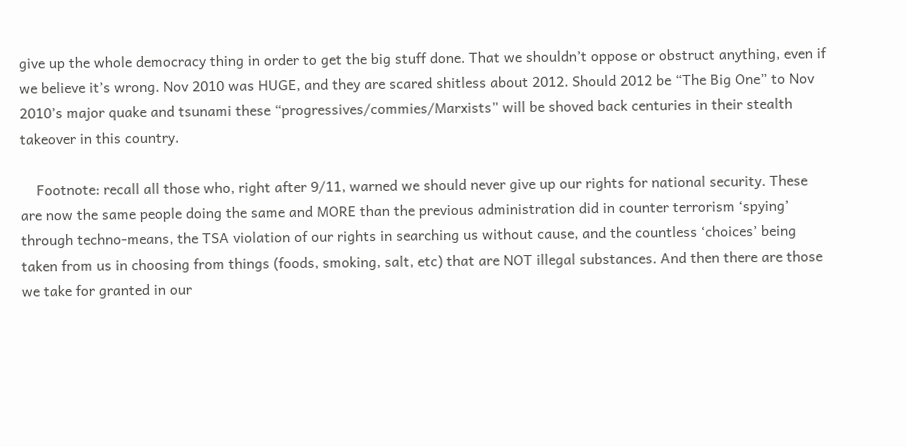give up the whole democracy thing in order to get the big stuff done. That we shouldn’t oppose or obstruct anything, even if we believe it’s wrong. Nov 2010 was HUGE, and they are scared shitless about 2012. Should 2012 be “The Big One” to Nov 2010’s major quake and tsunami these “progressives/commies/Marxists” will be shoved back centuries in their stealth takeover in this country.

    Footnote: recall all those who, right after 9/11, warned we should never give up our rights for national security. These are now the same people doing the same and MORE than the previous administration did in counter terrorism ‘spying’ through techno-means, the TSA violation of our rights in searching us without cause, and the countless ‘choices’ being taken from us in choosing from things (foods, smoking, salt, etc) that are NOT illegal substances. And then there are those we take for granted in our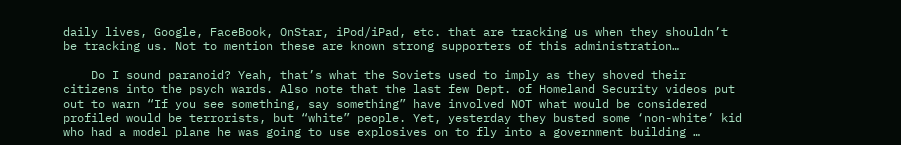daily lives, Google, FaceBook, OnStar, iPod/iPad, etc. that are tracking us when they shouldn’t be tracking us. Not to mention these are known strong supporters of this administration…

    Do I sound paranoid? Yeah, that’s what the Soviets used to imply as they shoved their citizens into the psych wards. Also note that the last few Dept. of Homeland Security videos put out to warn “If you see something, say something” have involved NOT what would be considered profiled would be terrorists, but “white” people. Yet, yesterday they busted some ‘non-white’ kid who had a model plane he was going to use explosives on to fly into a government building …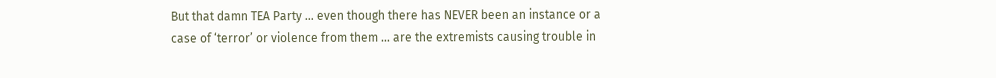But that damn TEA Party … even though there has NEVER been an instance or a case of ‘terror’ or violence from them … are the extremists causing trouble in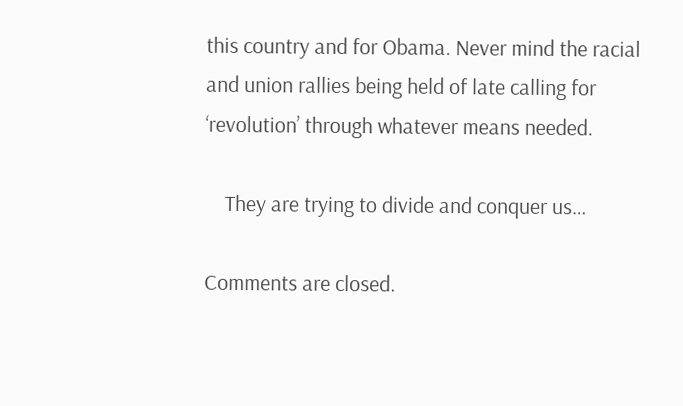this country and for Obama. Never mind the racial and union rallies being held of late calling for ‘revolution’ through whatever means needed.

    They are trying to divide and conquer us…

Comments are closed.